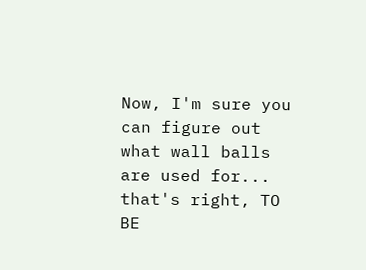Now, I'm sure you can figure out what wall balls are used for... that's right, TO BE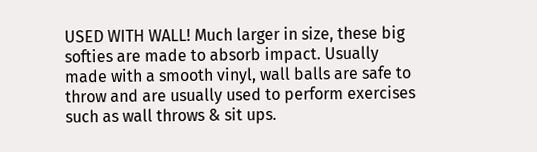USED WITH WALL! Much larger in size, these big softies are made to absorb impact. Usually made with a smooth vinyl, wall balls are safe to throw and are usually used to perform exercises such as wall throws & sit ups.